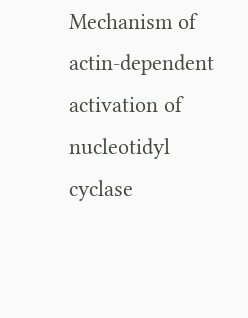Mechanism of actin-dependent activation of nucleotidyl cyclase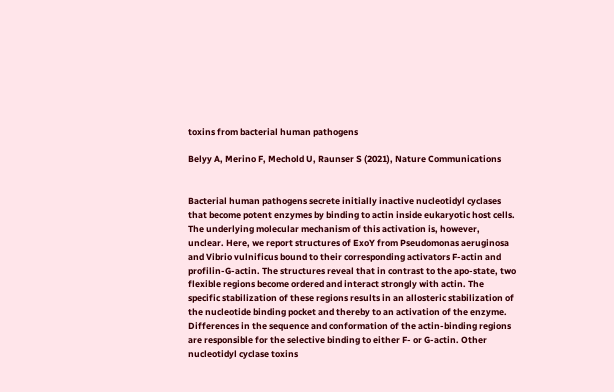toxins from bacterial human pathogens

Belyy A, Merino F, Mechold U, Raunser S (2021), Nature Communications


Bacterial human pathogens secrete initially inactive nucleotidyl cyclases that become potent enzymes by binding to actin inside eukaryotic host cells. The underlying molecular mechanism of this activation is, however, unclear. Here, we report structures of ExoY from Pseudomonas aeruginosa and Vibrio vulnificus bound to their corresponding activators F-actin and profilin-G-actin. The structures reveal that in contrast to the apo-state, two flexible regions become ordered and interact strongly with actin. The specific stabilization of these regions results in an allosteric stabilization of the nucleotide binding pocket and thereby to an activation of the enzyme. Differences in the sequence and conformation of the actin-binding regions are responsible for the selective binding to either F- or G-actin. Other nucleotidyl cyclase toxins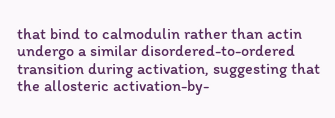that bind to calmodulin rather than actin undergo a similar disordered-to-ordered transition during activation, suggesting that the allosteric activation-by-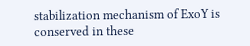stabilization mechanism of ExoY is conserved in these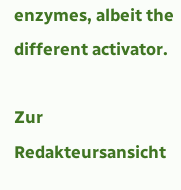enzymes, albeit the different activator.

Zur Redakteursansicht